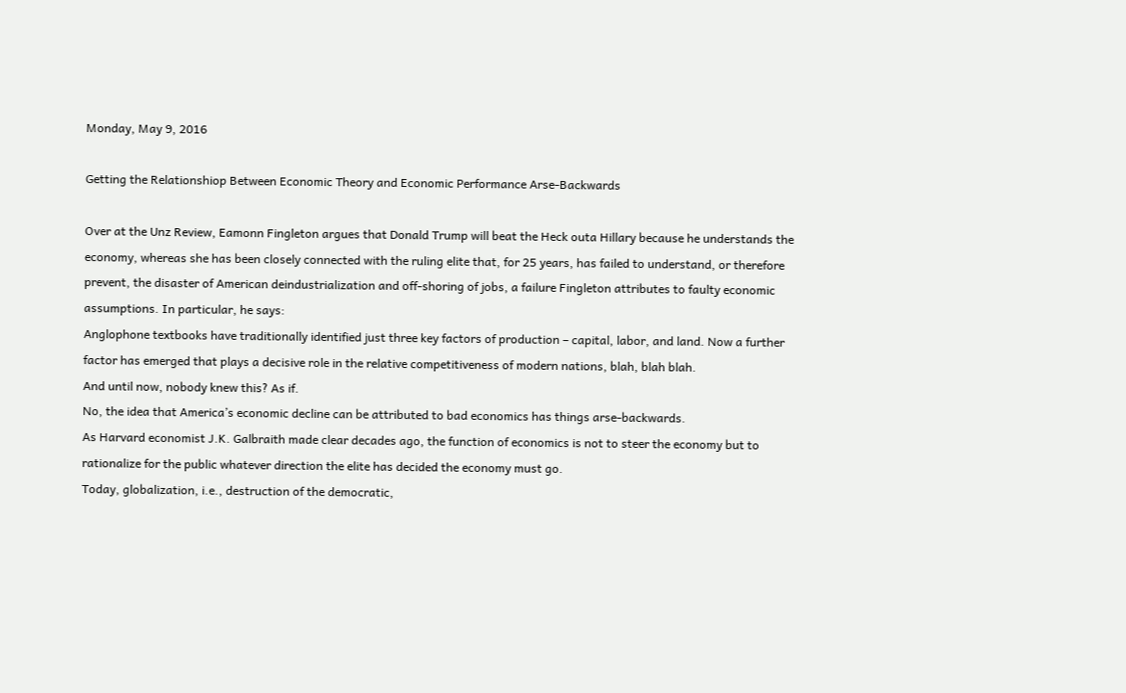Monday, May 9, 2016

Getting the Relationshiop Between Economic Theory and Economic Performance Arse-Backwards

Over at the Unz Review, Eamonn Fingleton argues that Donald Trump will beat the Heck outa Hillary because he understands the economy, whereas she has been closely connected with the ruling elite that, for 25 years, has failed to understand, or therefore prevent, the disaster of American deindustrialization and off-shoring of jobs, a failure Fingleton attributes to faulty economic assumptions. In particular, he says:
Anglophone textbooks have traditionally identified just three key factors of production – capital, labor, and land. Now a further factor has emerged that plays a decisive role in the relative competitiveness of modern nations, blah, blah blah.
And until now, nobody knew this? As if.
No, the idea that America’s economic decline can be attributed to bad economics has things arse-backwards.
As Harvard economist J.K. Galbraith made clear decades ago, the function of economics is not to steer the economy but to rationalize for the public whatever direction the elite has decided the economy must go.
Today, globalization, i.e., destruction of the democratic,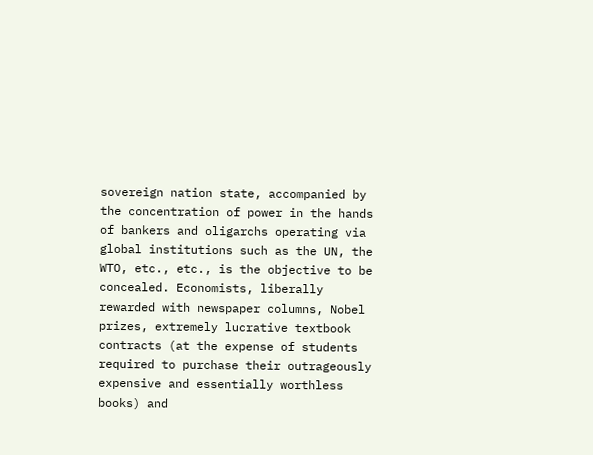sovereign nation state, accompanied by the concentration of power in the hands of bankers and oligarchs operating via global institutions such as the UN, the WTO, etc., etc., is the objective to be concealed. Economists, liberally rewarded with newspaper columns, Nobel prizes, extremely lucrative textbook contracts (at the expense of students required to purchase their outrageously expensive and essentially worthless books) and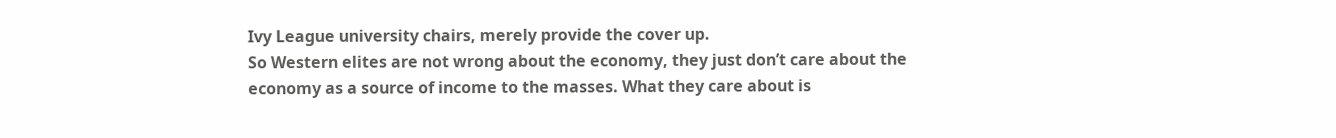Ivy League university chairs, merely provide the cover up.
So Western elites are not wrong about the economy, they just don’t care about the economy as a source of income to the masses. What they care about is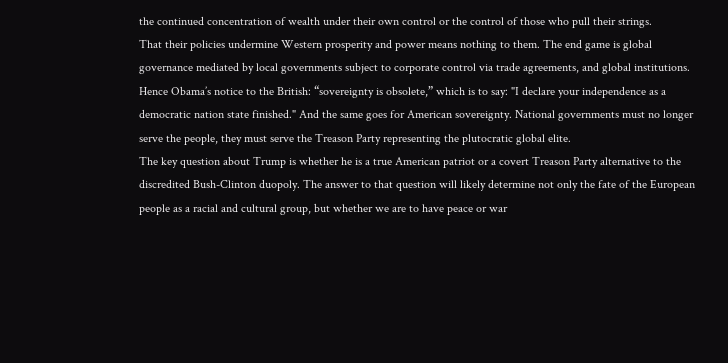the continued concentration of wealth under their own control or the control of those who pull their strings.
That their policies undermine Western prosperity and power means nothing to them. The end game is global governance mediated by local governments subject to corporate control via trade agreements, and global institutions.
Hence Obama’s notice to the British: “sovereignty is obsolete,” which is to say: "I declare your independence as a democratic nation state finished." And the same goes for American sovereignty. National governments must no longer serve the people, they must serve the Treason Party representing the plutocratic global elite.
The key question about Trump is whether he is a true American patriot or a covert Treason Party alternative to the discredited Bush-Clinton duopoly. The answer to that question will likely determine not only the fate of the European people as a racial and cultural group, but whether we are to have peace or war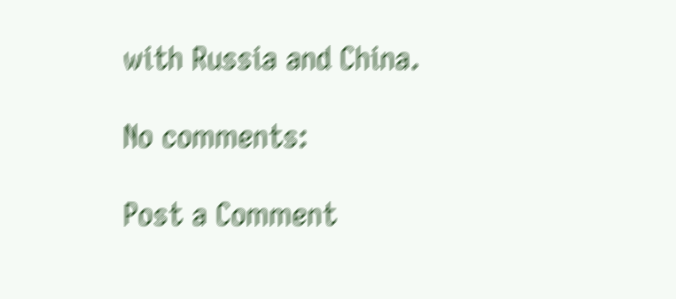with Russia and China.

No comments:

Post a Comment